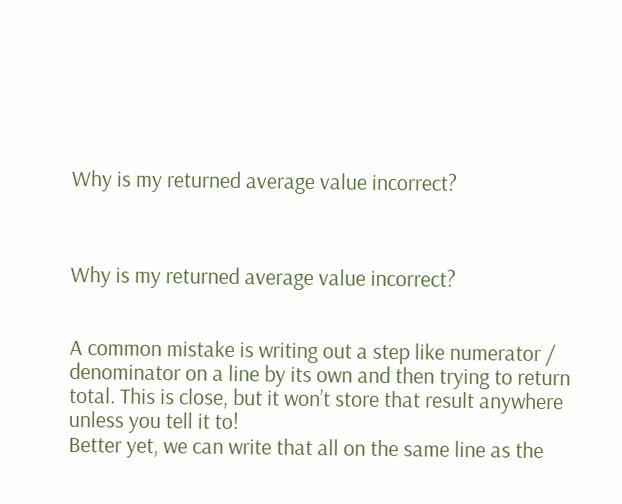Why is my returned average value incorrect?



Why is my returned average value incorrect?


A common mistake is writing out a step like numerator / denominator on a line by its own and then trying to return total. This is close, but it won’t store that result anywhere unless you tell it to!
Better yet, we can write that all on the same line as the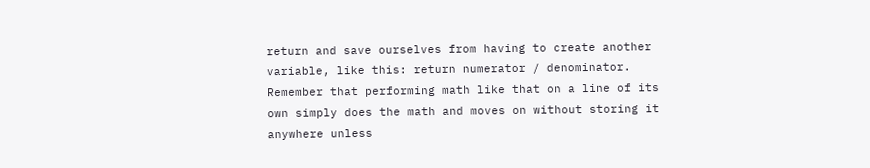return and save ourselves from having to create another variable, like this: return numerator / denominator.
Remember that performing math like that on a line of its own simply does the math and moves on without storing it anywhere unless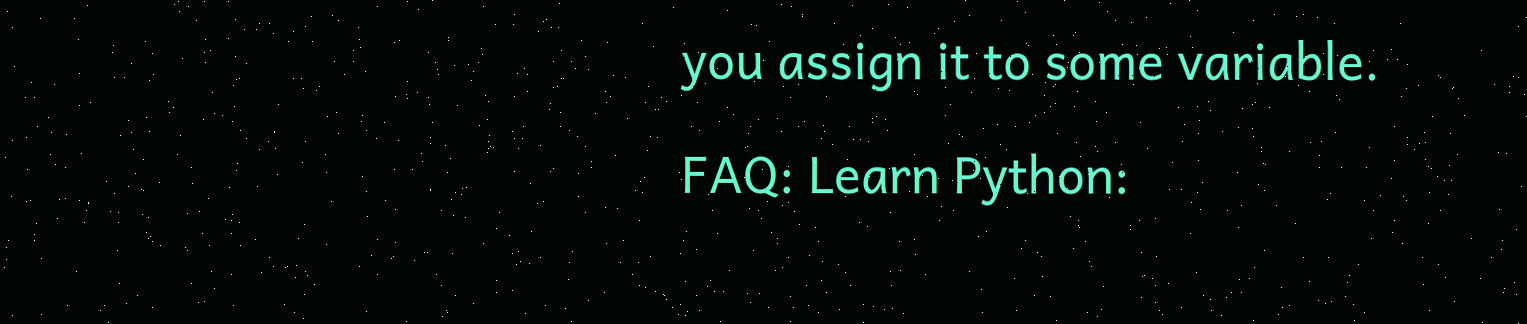you assign it to some variable.

FAQ: Learn Python: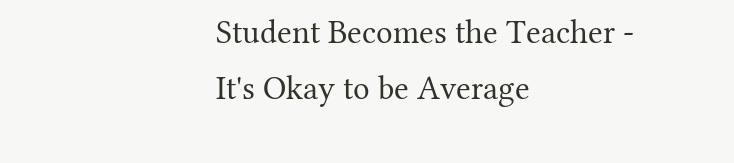Student Becomes the Teacher - It's Okay to be Average